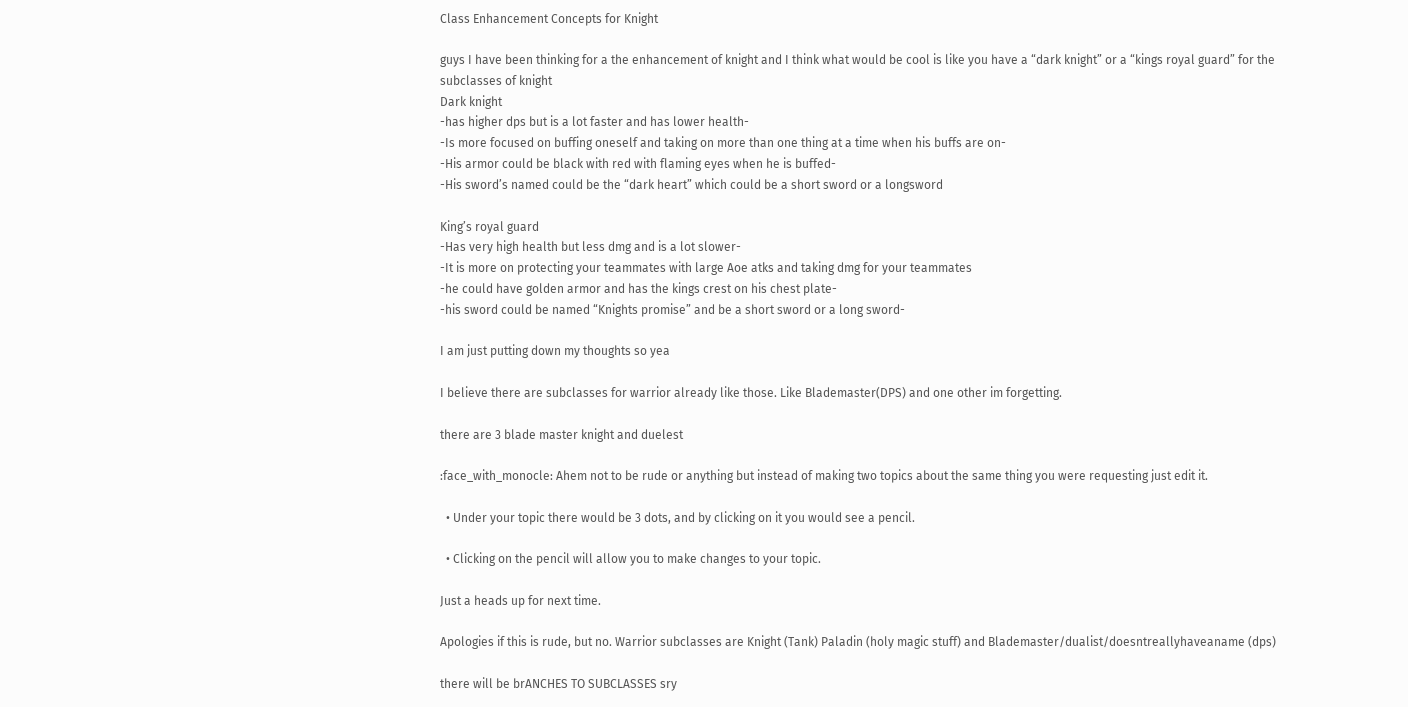Class Enhancement Concepts for Knight

guys I have been thinking for a the enhancement of knight and I think what would be cool is like you have a “dark knight” or a “kings royal guard” for the subclasses of knight
Dark knight
-has higher dps but is a lot faster and has lower health-
-Is more focused on buffing oneself and taking on more than one thing at a time when his buffs are on-
-His armor could be black with red with flaming eyes when he is buffed-
-His sword’s named could be the “dark heart” which could be a short sword or a longsword

King’s royal guard
-Has very high health but less dmg and is a lot slower-
-It is more on protecting your teammates with large Aoe atks and taking dmg for your teammates
-he could have golden armor and has the kings crest on his chest plate-
-his sword could be named “Knights promise” and be a short sword or a long sword-

I am just putting down my thoughts so yea

I believe there are subclasses for warrior already like those. Like Blademaster(DPS) and one other im forgetting.

there are 3 blade master knight and duelest

:face_with_monocle: Ahem not to be rude or anything but instead of making two topics about the same thing you were requesting just edit it.

  • Under your topic there would be 3 dots, and by clicking on it you would see a pencil.

  • Clicking on the pencil will allow you to make changes to your topic.

Just a heads up for next time.

Apologies if this is rude, but no. Warrior subclasses are Knight (Tank) Paladin (holy magic stuff) and Blademaster/dualist/doesntreallyhaveaname (dps)

there will be brANCHES TO SUBCLASSES sry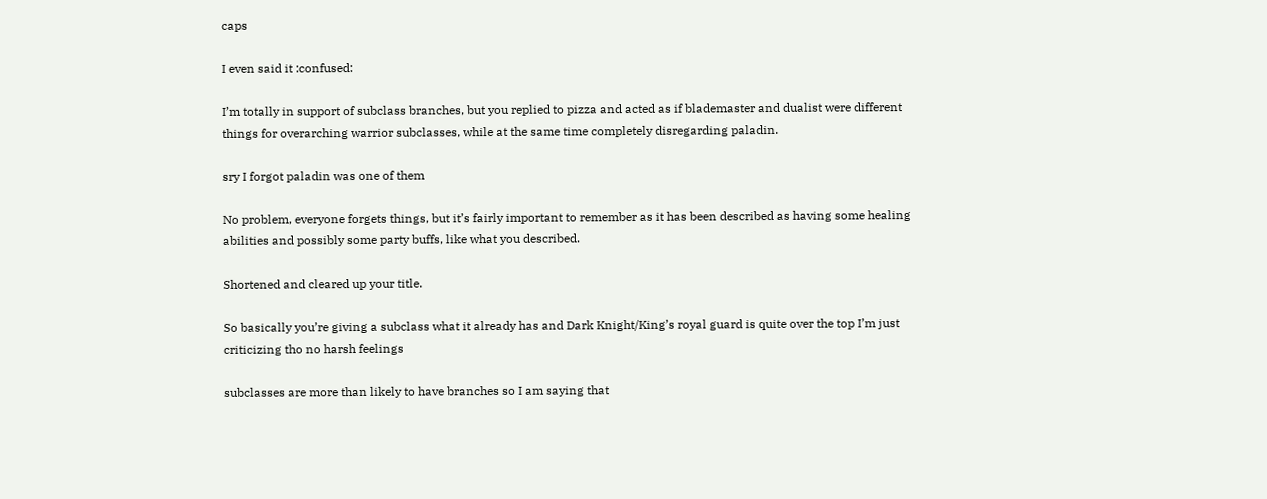caps

I even said it :confused:

I’m totally in support of subclass branches, but you replied to pizza and acted as if blademaster and dualist were different things for overarching warrior subclasses, while at the same time completely disregarding paladin.

sry I forgot paladin was one of them

No problem, everyone forgets things, but it’s fairly important to remember as it has been described as having some healing abilities and possibly some party buffs, like what you described.

Shortened and cleared up your title.

So basically you’re giving a subclass what it already has and Dark Knight/King’s royal guard is quite over the top I’m just criticizing tho no harsh feelings

subclasses are more than likely to have branches so I am saying that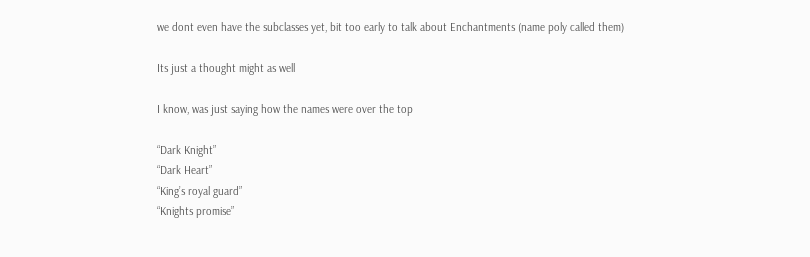we dont even have the subclasses yet, bit too early to talk about Enchantments (name poly called them)

Its just a thought might as well

I know, was just saying how the names were over the top

“Dark Knight”
“Dark Heart”
“King’s royal guard”
“Knights promise”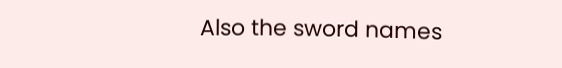Also the sword names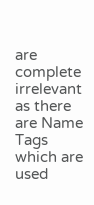are complete irrelevant as there are Name Tags which are used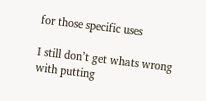for those specific uses

I still don’t get whats wrong with putting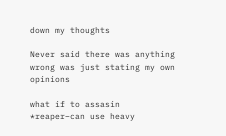down my thoughts

Never said there was anything wrong was just stating my own opinions

what if to assasin
*reaper–can use heavy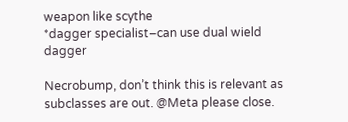weapon like scythe
*dagger specialist–can use dual wield dagger

Necrobump, don’t think this is relevant as subclasses are out. @Meta please close.